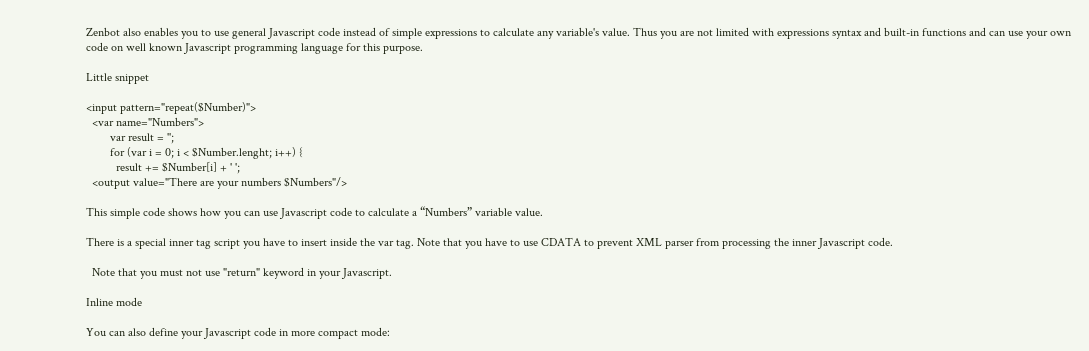Zenbot also enables you to use general Javascript code instead of simple expressions to calculate any variable's value. Thus you are not limited with expressions syntax and built-in functions and can use your own code on well known Javascript programming language for this purpose.

Little snippet

<input pattern="repeat($Number)">
  <var name="Numbers">
        var result = '';
        for (var i = 0; i < $Number.lenght; i++) {
          result += $Number[i] + ' ';
  <output value="There are your numbers $Numbers"/>

This simple code shows how you can use Javascript code to calculate a “Numbers” variable value.

There is a special inner tag script you have to insert inside the var tag. Note that you have to use CDATA to prevent XML parser from processing the inner Javascript code.

  Note that you must not use "return" keyword in your Javascript.

Inline mode

You can also define your Javascript code in more compact mode: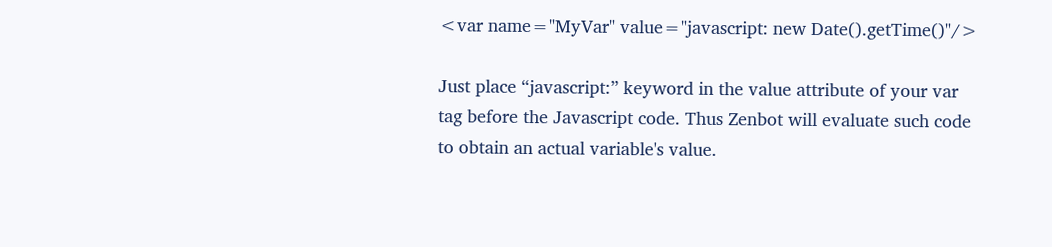<var name="MyVar" value="javascript: new Date().getTime()"/>

Just place “javascript:” keyword in the value attribute of your var tag before the Javascript code. Thus Zenbot will evaluate such code to obtain an actual variable's value.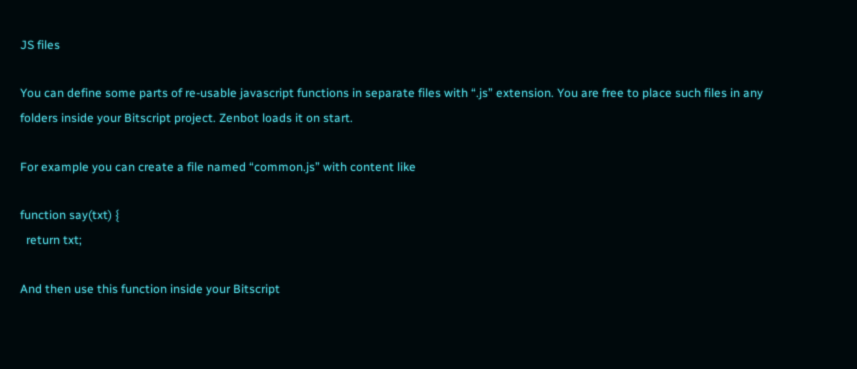JS files

You can define some parts of re-usable javascript functions in separate files with “.js” extension. You are free to place such files in any folders inside your Bitscript project. Zenbot loads it on start.

For example you can create a file named “common.js” with content like

function say(txt) {
  return txt;

And then use this function inside your Bitscript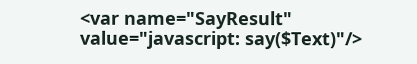<var name="SayResult" value="javascript: say($Text)"/>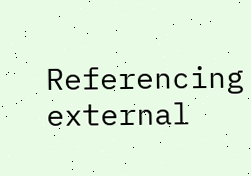Referencing external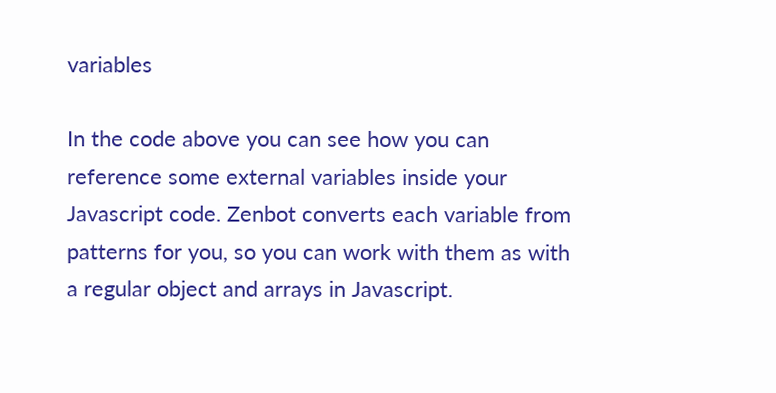variables

In the code above you can see how you can reference some external variables inside your Javascript code. Zenbot converts each variable from patterns for you, so you can work with them as with a regular object and arrays in Javascript.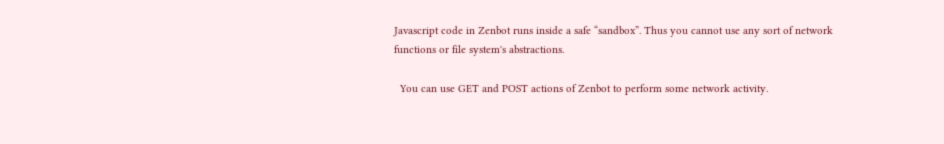Javascript code in Zenbot runs inside a safe “sandbox”. Thus you cannot use any sort of network functions or file system's abstractions.

  You can use GET and POST actions of Zenbot to perform some network activity.